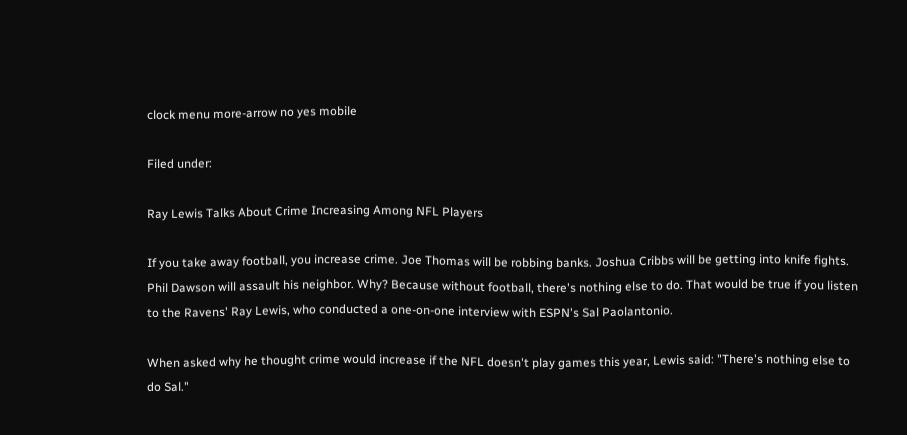clock menu more-arrow no yes mobile

Filed under:

Ray Lewis Talks About Crime Increasing Among NFL Players

If you take away football, you increase crime. Joe Thomas will be robbing banks. Joshua Cribbs will be getting into knife fights. Phil Dawson will assault his neighbor. Why? Because without football, there's nothing else to do. That would be true if you listen to the Ravens' Ray Lewis, who conducted a one-on-one interview with ESPN's Sal Paolantonio.

When asked why he thought crime would increase if the NFL doesn't play games this year, Lewis said: "There's nothing else to do Sal."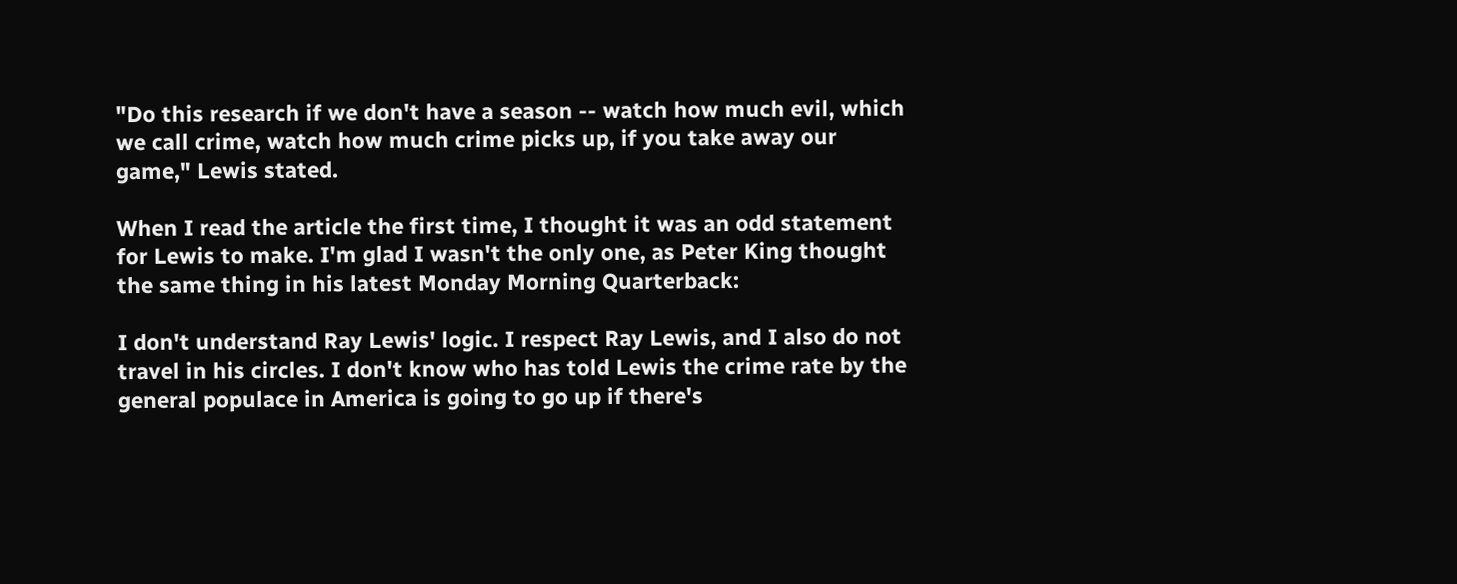"Do this research if we don't have a season -- watch how much evil, which we call crime, watch how much crime picks up, if you take away our game," Lewis stated.

When I read the article the first time, I thought it was an odd statement for Lewis to make. I'm glad I wasn't the only one, as Peter King thought the same thing in his latest Monday Morning Quarterback:

I don't understand Ray Lewis' logic. I respect Ray Lewis, and I also do not travel in his circles. I don't know who has told Lewis the crime rate by the general populace in America is going to go up if there's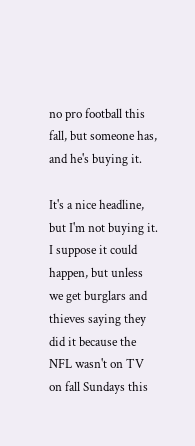no pro football this fall, but someone has, and he's buying it.

It's a nice headline, but I'm not buying it. I suppose it could happen, but unless we get burglars and thieves saying they did it because the NFL wasn't on TV on fall Sundays this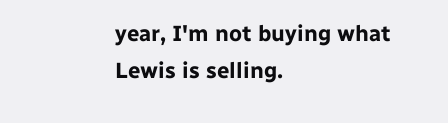year, I'm not buying what Lewis is selling.